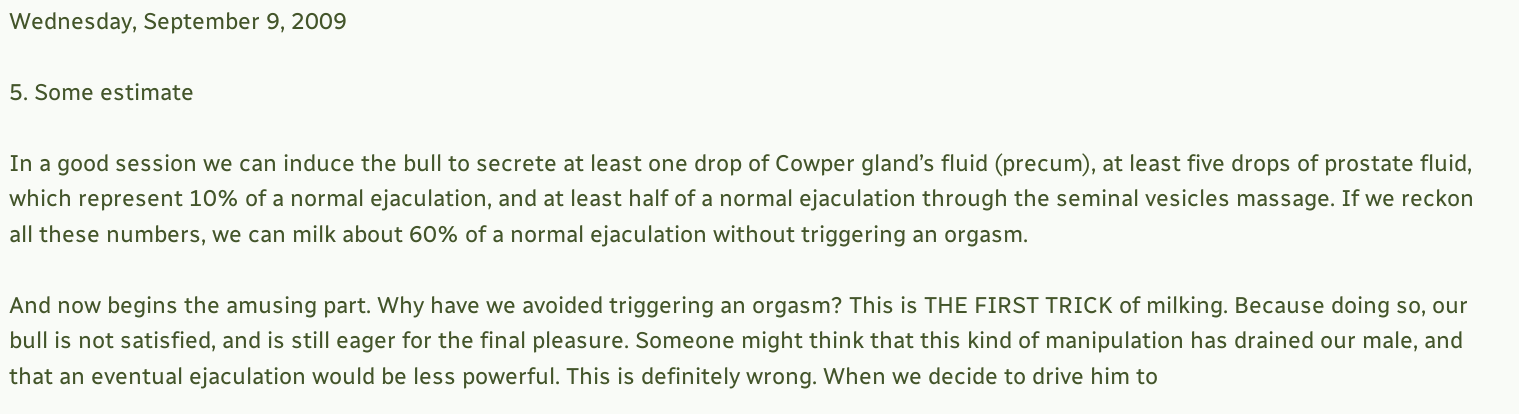Wednesday, September 9, 2009

5. Some estimate

In a good session we can induce the bull to secrete at least one drop of Cowper gland’s fluid (precum), at least five drops of prostate fluid, which represent 10% of a normal ejaculation, and at least half of a normal ejaculation through the seminal vesicles massage. If we reckon all these numbers, we can milk about 60% of a normal ejaculation without triggering an orgasm.

And now begins the amusing part. Why have we avoided triggering an orgasm? This is THE FIRST TRICK of milking. Because doing so, our bull is not satisfied, and is still eager for the final pleasure. Someone might think that this kind of manipulation has drained our male, and that an eventual ejaculation would be less powerful. This is definitely wrong. When we decide to drive him to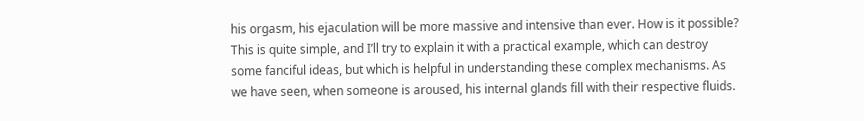his orgasm, his ejaculation will be more massive and intensive than ever. How is it possible?
This is quite simple, and I’ll try to explain it with a practical example, which can destroy some fanciful ideas, but which is helpful in understanding these complex mechanisms. As we have seen, when someone is aroused, his internal glands fill with their respective fluids.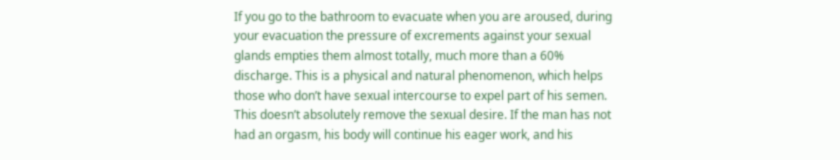If you go to the bathroom to evacuate when you are aroused, during your evacuation the pressure of excrements against your sexual glands empties them almost totally, much more than a 60% discharge. This is a physical and natural phenomenon, which helps those who don’t have sexual intercourse to expel part of his semen. This doesn’t absolutely remove the sexual desire. If the man has not had an orgasm, his body will continue his eager work, and his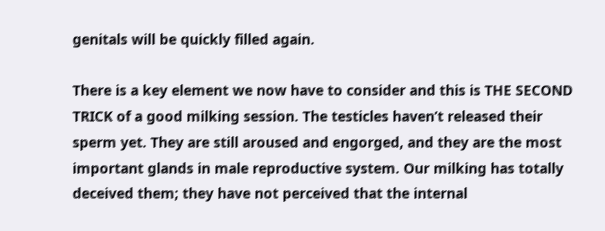genitals will be quickly filled again.

There is a key element we now have to consider and this is THE SECOND TRICK of a good milking session. The testicles haven’t released their sperm yet. They are still aroused and engorged, and they are the most important glands in male reproductive system. Our milking has totally deceived them; they have not perceived that the internal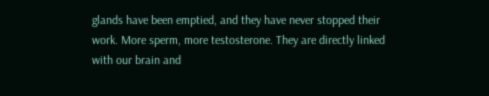glands have been emptied, and they have never stopped their work. More sperm, more testosterone. They are directly linked with our brain and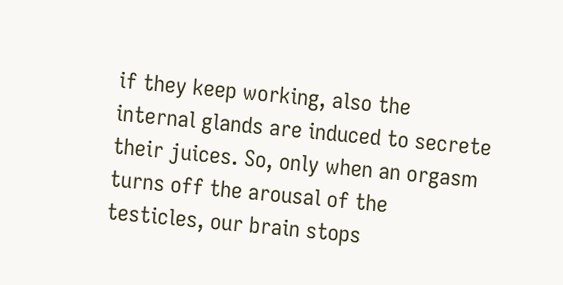if they keep working, also the internal glands are induced to secrete their juices. So, only when an orgasm turns off the arousal of the testicles, our brain stops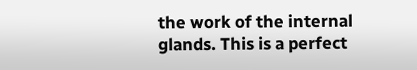the work of the internal glands. This is a perfect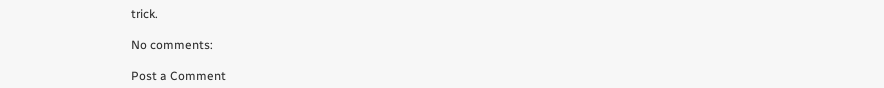trick.

No comments:

Post a Comment